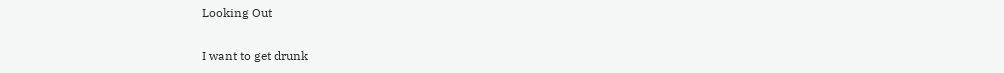Looking Out

I want to get drunk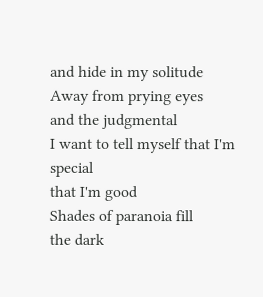and hide in my solitude
Away from prying eyes
and the judgmental
I want to tell myself that I'm special
that I'm good
Shades of paranoia fill
the dark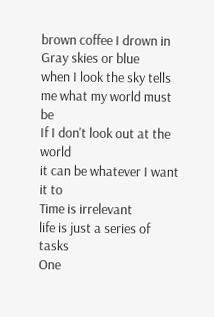brown coffee I drown in
Gray skies or blue
when I look the sky tells me what my world must be
If I don't look out at the world
it can be whatever I want it to
Time is irrelevant
life is just a series of tasks
One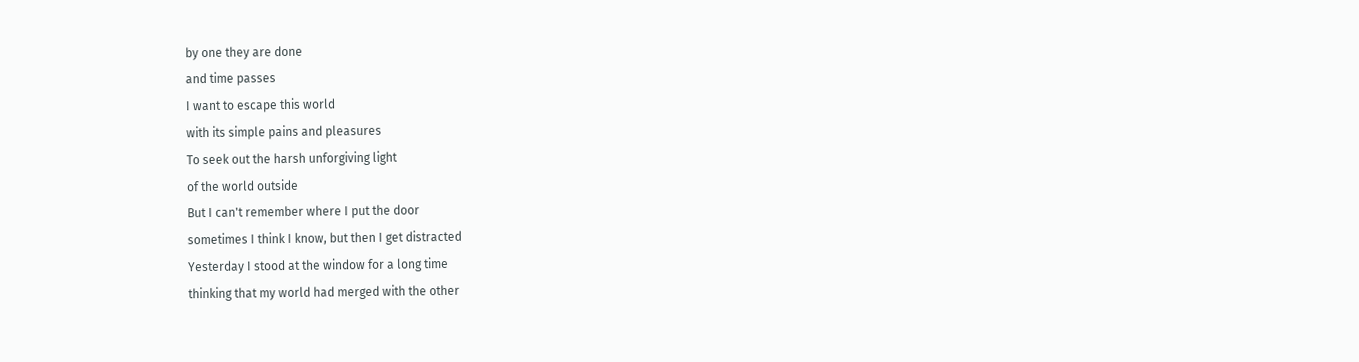by one they are done
and time passes
I want to escape this world
with its simple pains and pleasures
To seek out the harsh unforgiving light
of the world outside
But I can't remember where I put the door
sometimes I think I know, but then I get distracted
Yesterday I stood at the window for a long time
thinking that my world had merged with the other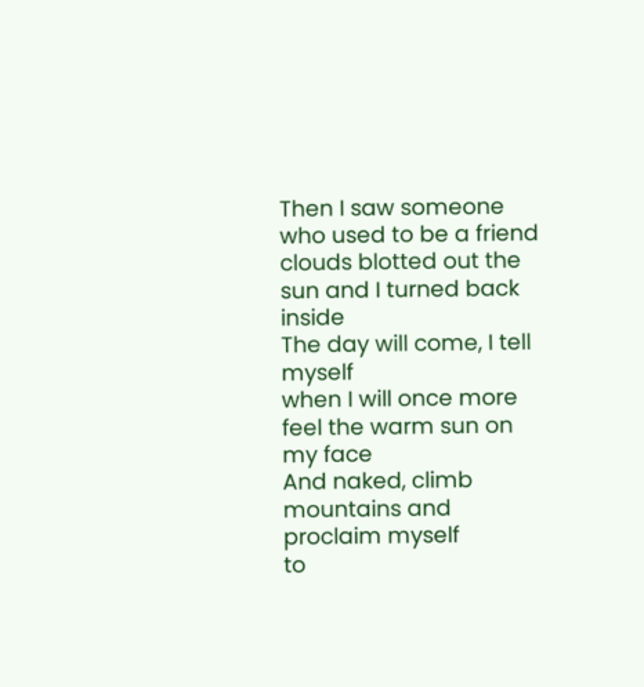Then I saw someone who used to be a friend
clouds blotted out the sun and I turned back inside
The day will come, I tell myself
when I will once more feel the warm sun on my face
And naked, climb mountains and proclaim myself
to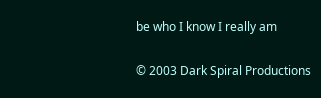be who I know I really am

© 2003 Dark Spiral Productions